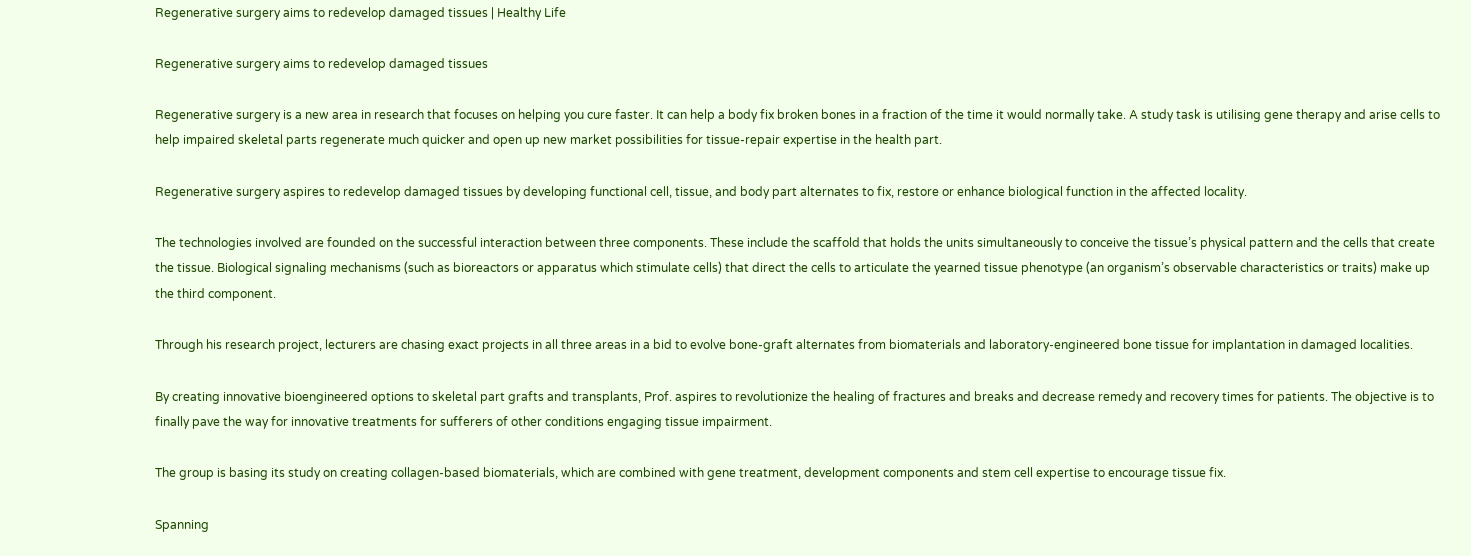Regenerative surgery aims to redevelop damaged tissues | Healthy Life

Regenerative surgery aims to redevelop damaged tissues

Regenerative surgery is a new area in research that focuses on helping you cure faster. It can help a body fix broken bones in a fraction of the time it would normally take. A study task is utilising gene therapy and arise cells to help impaired skeletal parts regenerate much quicker and open up new market possibilities for tissue-repair expertise in the health part.

Regenerative surgery aspires to redevelop damaged tissues by developing functional cell, tissue, and body part alternates to fix, restore or enhance biological function in the affected locality.

The technologies involved are founded on the successful interaction between three components. These include the scaffold that holds the units simultaneously to conceive the tissue’s physical pattern and the cells that create the tissue. Biological signaling mechanisms (such as bioreactors or apparatus which stimulate cells) that direct the cells to articulate the yearned tissue phenotype (an organism’s observable characteristics or traits) make up the third component.

Through his research project, lecturers are chasing exact projects in all three areas in a bid to evolve bone-graft alternates from biomaterials and laboratory-engineered bone tissue for implantation in damaged localities.

By creating innovative bioengineered options to skeletal part grafts and transplants, Prof. aspires to revolutionize the healing of fractures and breaks and decrease remedy and recovery times for patients. The objective is to finally pave the way for innovative treatments for sufferers of other conditions engaging tissue impairment.

The group is basing its study on creating collagen-based biomaterials, which are combined with gene treatment, development components and stem cell expertise to encourage tissue fix.

Spanning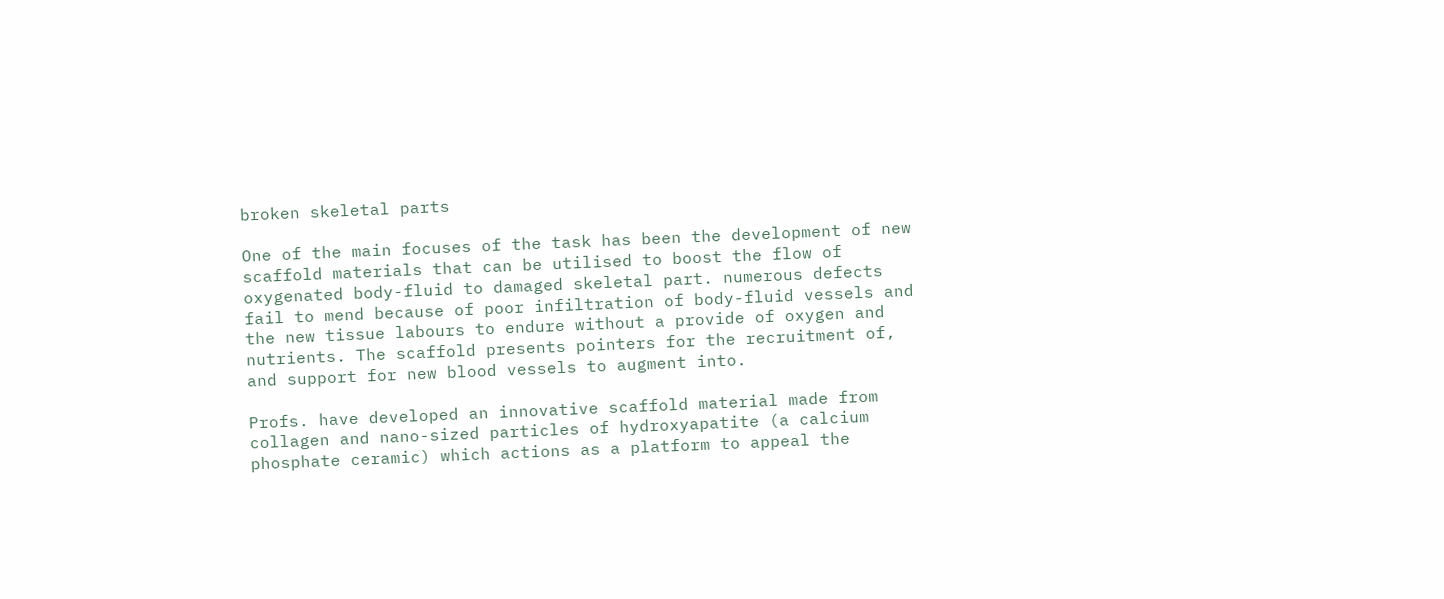broken skeletal parts

One of the main focuses of the task has been the development of new scaffold materials that can be utilised to boost the flow of oxygenated body-fluid to damaged skeletal part. numerous defects fail to mend because of poor infiltration of body-fluid vessels and the new tissue labours to endure without a provide of oxygen and nutrients. The scaffold presents pointers for the recruitment of, and support for new blood vessels to augment into.

Profs. have developed an innovative scaffold material made from collagen and nano-sized particles of hydroxyapatite (a calcium phosphate ceramic) which actions as a platform to appeal the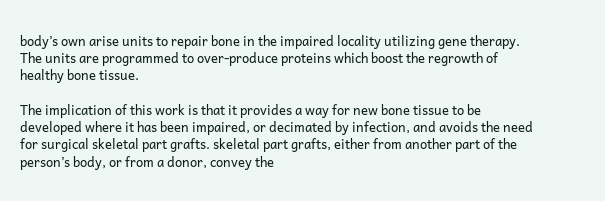body’s own arise units to repair bone in the impaired locality utilizing gene therapy. The units are programmed to over-produce proteins which boost the regrowth of healthy bone tissue.

The implication of this work is that it provides a way for new bone tissue to be developed where it has been impaired, or decimated by infection, and avoids the need for surgical skeletal part grafts. skeletal part grafts, either from another part of the person’s body, or from a donor, convey the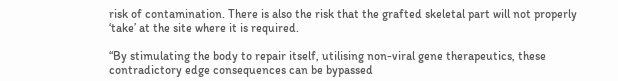risk of contamination. There is also the risk that the grafted skeletal part will not properly ‘take’ at the site where it is required.

“By stimulating the body to repair itself, utilising non-viral gene therapeutics, these contradictory edge consequences can be bypassed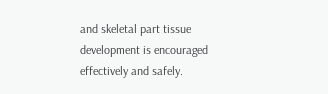and skeletal part tissue development is encouraged effectively and safely.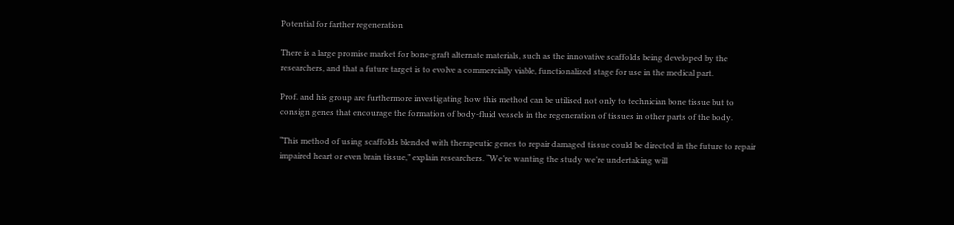Potential for farther regeneration

There is a large promise market for bone-graft alternate materials, such as the innovative scaffolds being developed by the researchers, and that a future target is to evolve a commercially viable, functionalized stage for use in the medical part.

Prof. and his group are furthermore investigating how this method can be utilised not only to technician bone tissue but to consign genes that encourage the formation of body-fluid vessels in the regeneration of tissues in other parts of the body.

“This method of using scaffolds blended with therapeutic genes to repair damaged tissue could be directed in the future to repair impaired heart or even brain tissue,” explain researchers. “We’re wanting the study we’re undertaking will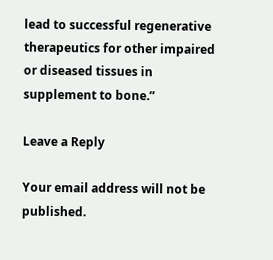lead to successful regenerative therapeutics for other impaired or diseased tissues in supplement to bone.”

Leave a Reply

Your email address will not be published.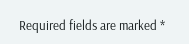Required fields are marked *